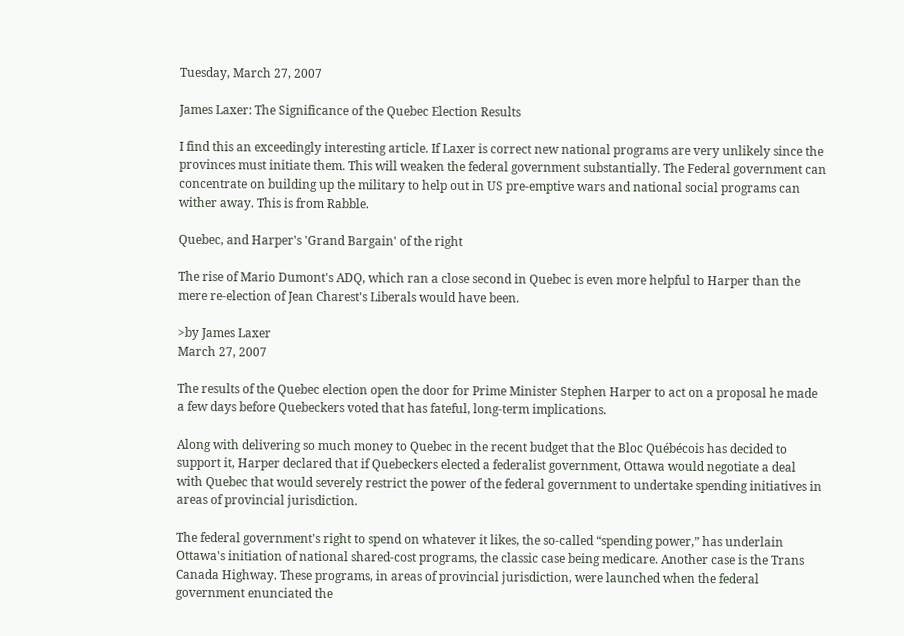Tuesday, March 27, 2007

James Laxer: The Significance of the Quebec Election Results

I find this an exceedingly interesting article. If Laxer is correct new national programs are very unlikely since the provinces must initiate them. This will weaken the federal government substantially. The Federal government can concentrate on building up the military to help out in US pre-emptive wars and national social programs can wither away. This is from Rabble.

Quebec, and Harper's 'Grand Bargain' of the right

The rise of Mario Dumont's ADQ, which ran a close second in Quebec is even more helpful to Harper than the mere re-election of Jean Charest's Liberals would have been.

>by James Laxer
March 27, 2007

The results of the Quebec election open the door for Prime Minister Stephen Harper to act on a proposal he made a few days before Quebeckers voted that has fateful, long-term implications.

Along with delivering so much money to Quebec in the recent budget that the Bloc Québécois has decided to support it, Harper declared that if Quebeckers elected a federalist government, Ottawa would negotiate a deal with Quebec that would severely restrict the power of the federal government to undertake spending initiatives in areas of provincial jurisdiction.

The federal government's right to spend on whatever it likes, the so-called “spending power,” has underlain Ottawa's initiation of national shared-cost programs, the classic case being medicare. Another case is the Trans Canada Highway. These programs, in areas of provincial jurisdiction, were launched when the federal government enunciated the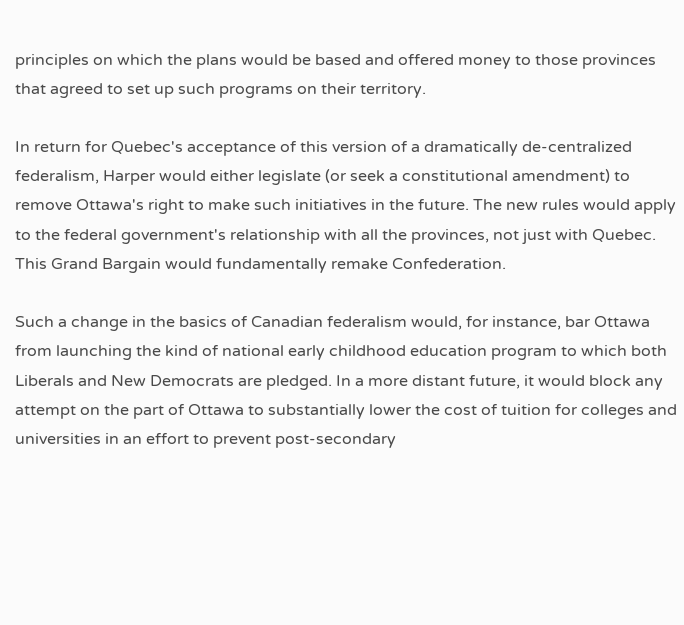principles on which the plans would be based and offered money to those provinces that agreed to set up such programs on their territory.

In return for Quebec's acceptance of this version of a dramatically de-centralized federalism, Harper would either legislate (or seek a constitutional amendment) to remove Ottawa's right to make such initiatives in the future. The new rules would apply to the federal government's relationship with all the provinces, not just with Quebec. This Grand Bargain would fundamentally remake Confederation.

Such a change in the basics of Canadian federalism would, for instance, bar Ottawa from launching the kind of national early childhood education program to which both Liberals and New Democrats are pledged. In a more distant future, it would block any attempt on the part of Ottawa to substantially lower the cost of tuition for colleges and universities in an effort to prevent post-secondary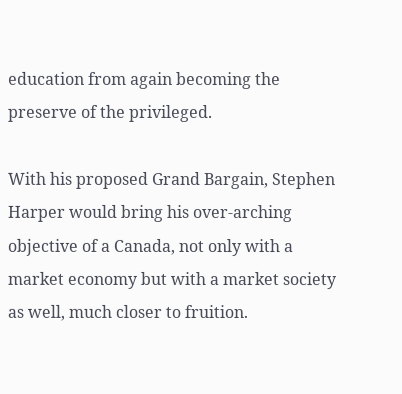education from again becoming the preserve of the privileged.

With his proposed Grand Bargain, Stephen Harper would bring his over-arching objective of a Canada, not only with a market economy but with a market society as well, much closer to fruition.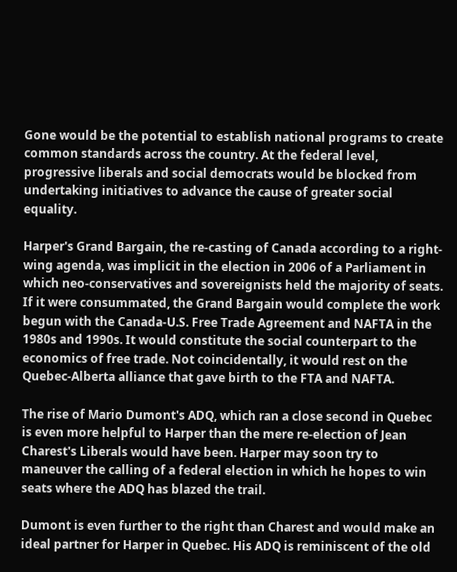Gone would be the potential to establish national programs to create common standards across the country. At the federal level, progressive liberals and social democrats would be blocked from undertaking initiatives to advance the cause of greater social equality.

Harper's Grand Bargain, the re-casting of Canada according to a right-wing agenda, was implicit in the election in 2006 of a Parliament in which neo-conservatives and sovereignists held the majority of seats. If it were consummated, the Grand Bargain would complete the work begun with the Canada-U.S. Free Trade Agreement and NAFTA in the 1980s and 1990s. It would constitute the social counterpart to the economics of free trade. Not coincidentally, it would rest on the Quebec-Alberta alliance that gave birth to the FTA and NAFTA.

The rise of Mario Dumont's ADQ, which ran a close second in Quebec is even more helpful to Harper than the mere re-election of Jean Charest's Liberals would have been. Harper may soon try to maneuver the calling of a federal election in which he hopes to win seats where the ADQ has blazed the trail.

Dumont is even further to the right than Charest and would make an ideal partner for Harper in Quebec. His ADQ is reminiscent of the old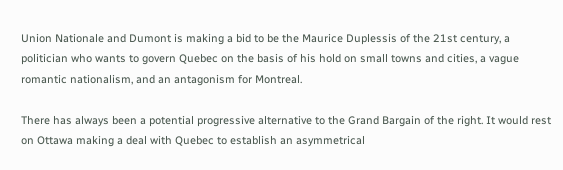Union Nationale and Dumont is making a bid to be the Maurice Duplessis of the 21st century, a politician who wants to govern Quebec on the basis of his hold on small towns and cities, a vague romantic nationalism, and an antagonism for Montreal.

There has always been a potential progressive alternative to the Grand Bargain of the right. It would rest on Ottawa making a deal with Quebec to establish an asymmetrical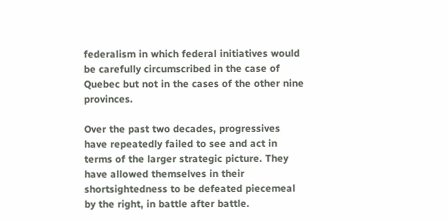federalism in which federal initiatives would be carefully circumscribed in the case of Quebec but not in the cases of the other nine provinces.

Over the past two decades, progressives have repeatedly failed to see and act in terms of the larger strategic picture. They have allowed themselves in their shortsightedness to be defeated piecemeal by the right, in battle after battle.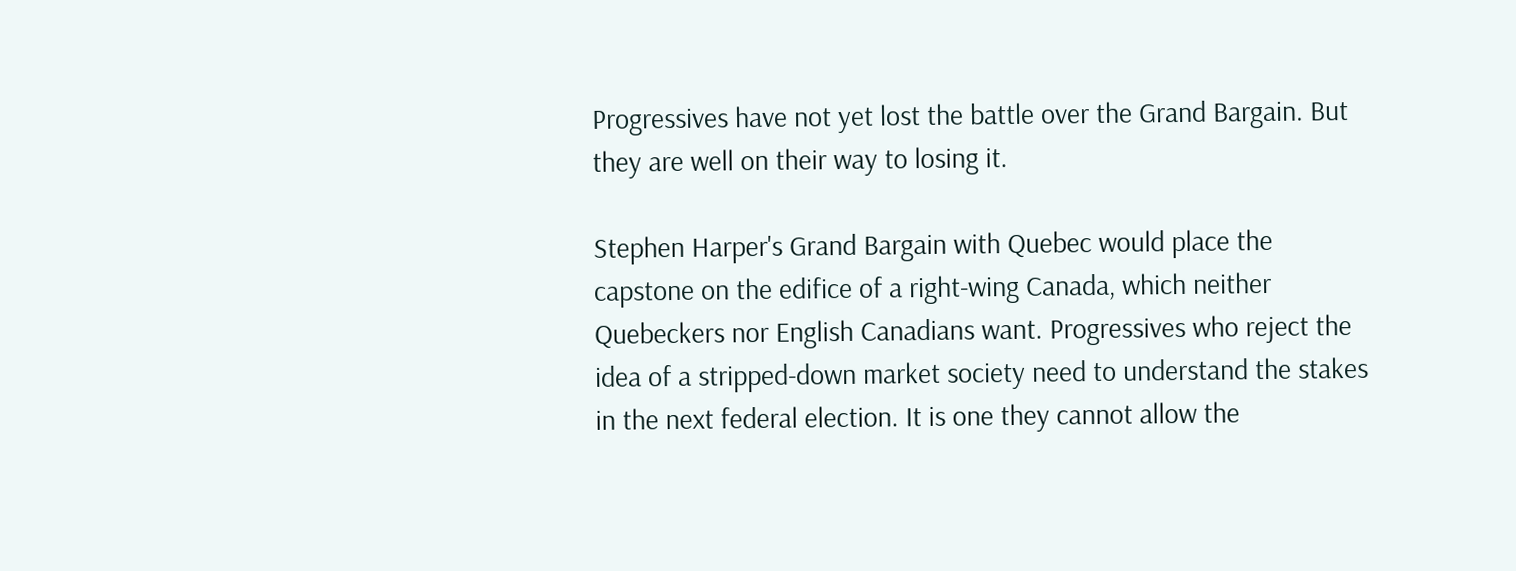Progressives have not yet lost the battle over the Grand Bargain. But they are well on their way to losing it.

Stephen Harper's Grand Bargain with Quebec would place the capstone on the edifice of a right-wing Canada, which neither Quebeckers nor English Canadians want. Progressives who reject the idea of a stripped-down market society need to understand the stakes in the next federal election. It is one they cannot allow the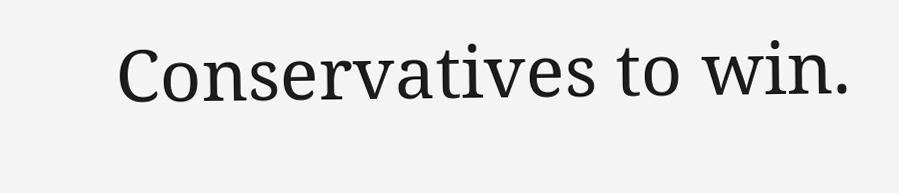Conservatives to win.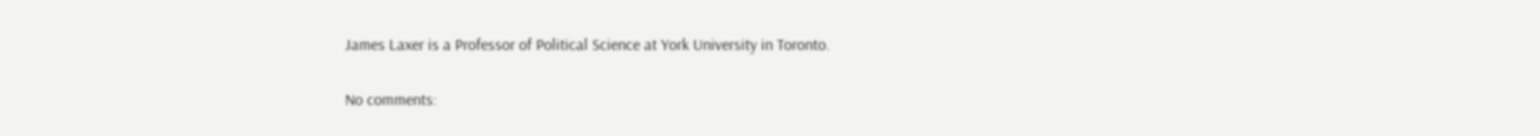James Laxer is a Professor of Political Science at York University in Toronto.

No comments: